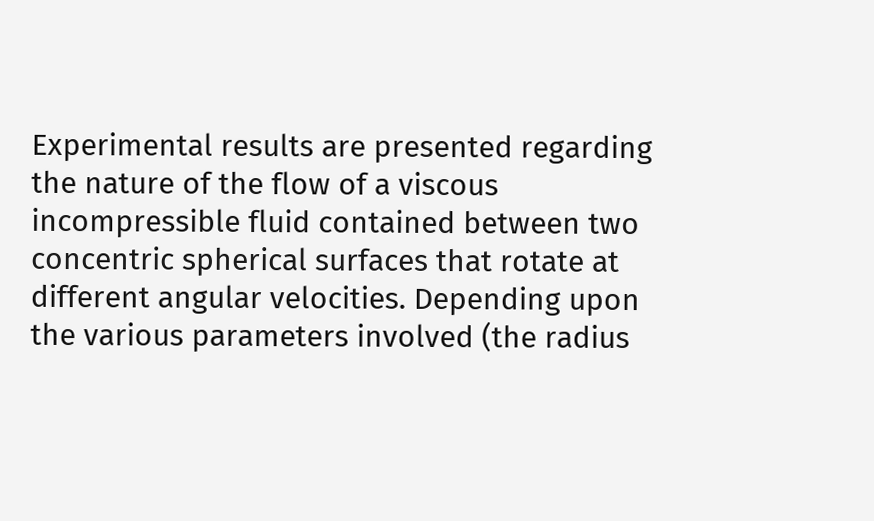Experimental results are presented regarding the nature of the flow of a viscous incompressible fluid contained between two concentric spherical surfaces that rotate at different angular velocities. Depending upon the various parameters involved (the radius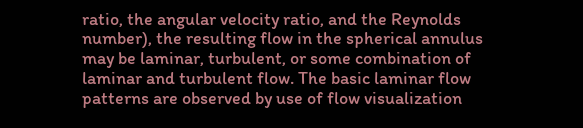ratio, the angular velocity ratio, and the Reynolds number), the resulting flow in the spherical annulus may be laminar, turbulent, or some combination of laminar and turbulent flow. The basic laminar flow patterns are observed by use of flow visualization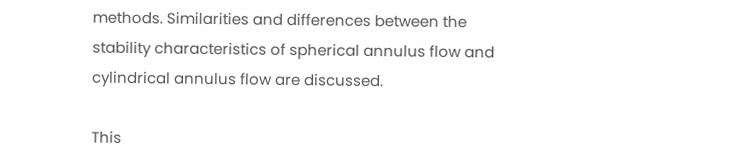methods. Similarities and differences between the stability characteristics of spherical annulus flow and cylindrical annulus flow are discussed.

This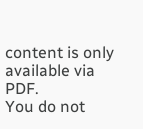content is only available via PDF.
You do not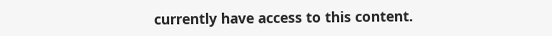currently have access to this content.